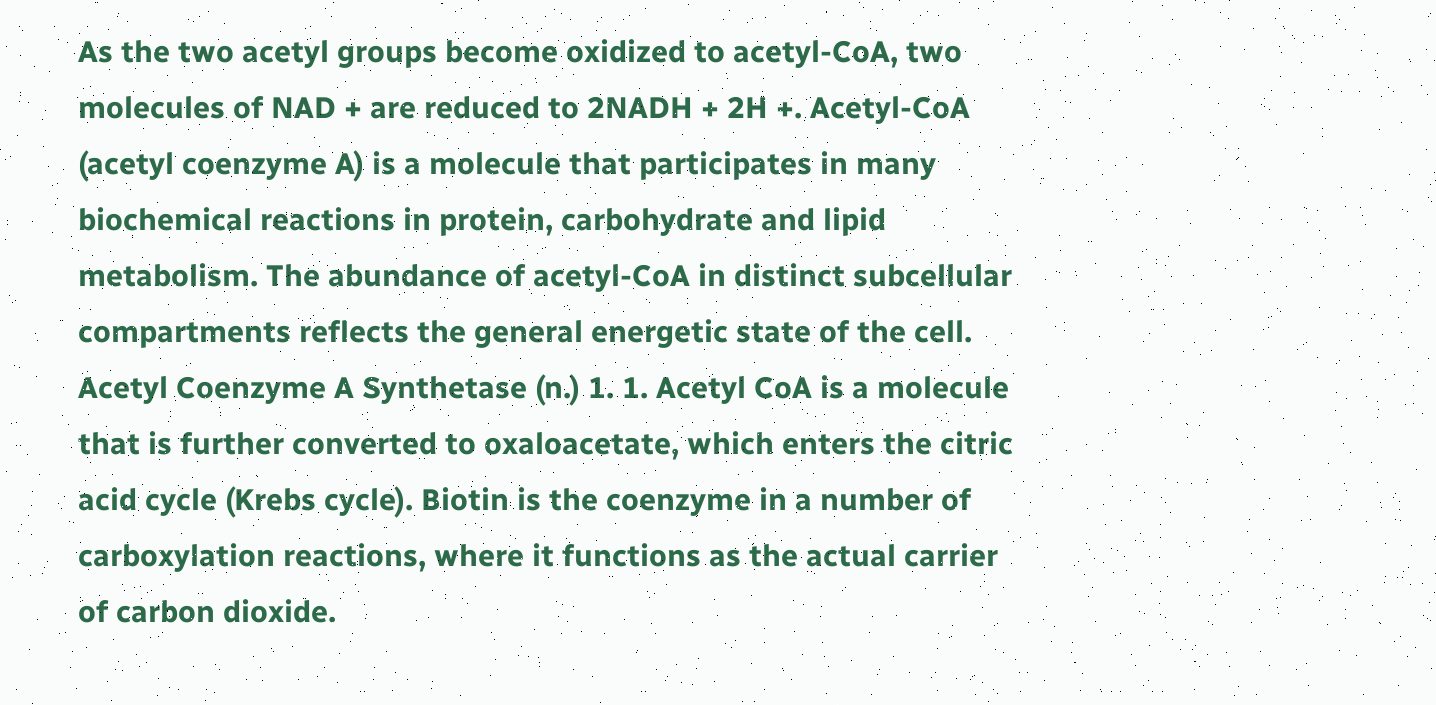As the two acetyl groups become oxidized to acetyl-CoA, two molecules of NAD + are reduced to 2NADH + 2H +. Acetyl-CoA (acetyl coenzyme A) is a molecule that participates in many biochemical reactions in protein, carbohydrate and lipid metabolism. The abundance of acetyl-CoA in distinct subcellular compartments reflects the general energetic state of the cell. Acetyl Coenzyme A Synthetase (n.) 1. 1. Acetyl CoA is a molecule that is further converted to oxaloacetate, which enters the citric acid cycle (Krebs cycle). Biotin is the coenzyme in a number of carboxylation reactions, where it functions as the actual carrier of carbon dioxide.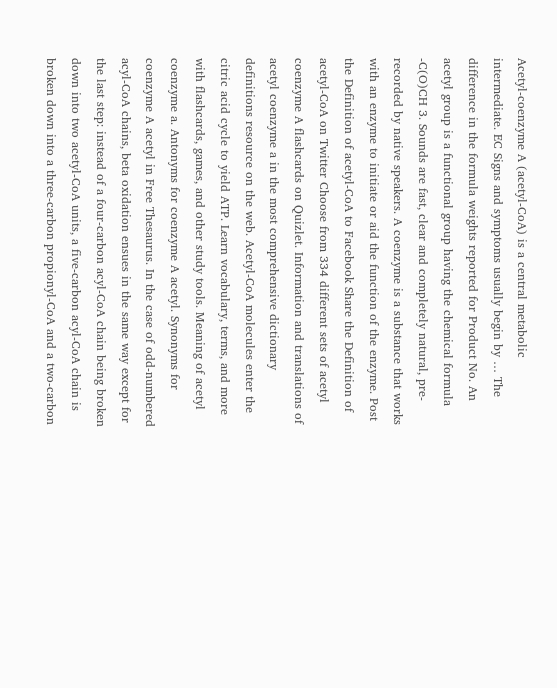Acetyl-coenzyme A (acetyl-CoA) is a central metabolic intermediate. EC Signs and symptoms usually begin by … The difference in the formula weights reported for Product No. An acetyl group is a functional group having the chemical formula -C(O)CH 3. Sounds are fast, clear and completely natural, pre-recorded by native speakers. A coenzyme is a substance that works with an enzyme to initiate or aid the function of the enzyme. Post the Definition of acetyl-CoA to Facebook Share the Definition of acetyl-CoA on Twitter Choose from 334 different sets of acetyl coenzyme A flashcards on Quizlet. Information and translations of acetyl coenzyme a in the most comprehensive dictionary definitions resource on the web. Acetyl-CoA molecules enter the citric acid cycle to yield ATP. Learn vocabulary, terms, and more with flashcards, games, and other study tools. Meaning of acetyl coenzyme a. Antonyms for coenzyme A acetyl. Synonyms for coenzyme A acetyl in Free Thesaurus. In the case of odd-numbered acyl-CoA chains, beta oxidation ensues in the same way except for the last step: instead of a four-carbon acyl-CoA chain being broken down into two acetyl-CoA units, a five-carbon acyl-CoA chain is broken down into a three-carbon propionyl-CoA and a two-carbon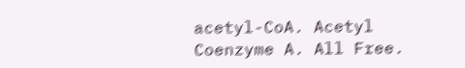acetyl-CoA. Acetyl Coenzyme A. All Free.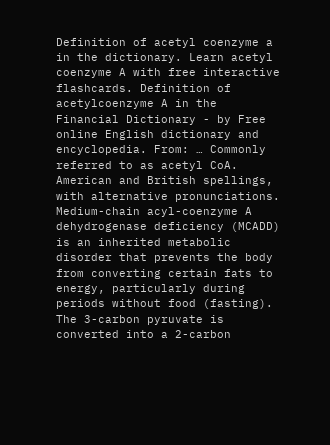Definition of acetyl coenzyme a in the dictionary. Learn acetyl coenzyme A with free interactive flashcards. Definition of acetylcoenzyme A in the Financial Dictionary - by Free online English dictionary and encyclopedia. From: … Commonly referred to as acetyl CoA. American and British spellings, with alternative pronunciations. Medium-chain acyl-coenzyme A dehydrogenase deficiency (MCADD) is an inherited metabolic disorder that prevents the body from converting certain fats to energy, particularly during periods without food (fasting). The 3-carbon pyruvate is converted into a 2-carbon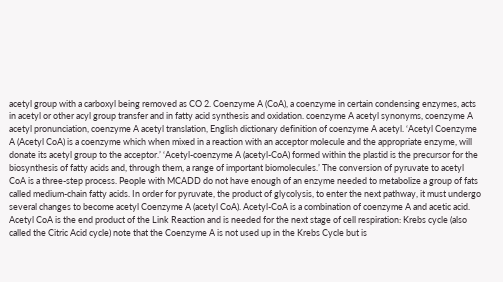acetyl group with a carboxyl being removed as CO 2. Coenzyme A (CoA), a coenzyme in certain condensing enzymes, acts in acetyl or other acyl group transfer and in fatty acid synthesis and oxidation. coenzyme A acetyl synonyms, coenzyme A acetyl pronunciation, coenzyme A acetyl translation, English dictionary definition of coenzyme A acetyl. ‘Acetyl Coenzyme A (Acetyl CoA) is a coenzyme which when mixed in a reaction with an acceptor molecule and the appropriate enzyme, will donate its acetyl group to the acceptor.’ ‘Acetyl-coenzyme A (acetyl-CoA) formed within the plastid is the precursor for the biosynthesis of fatty acids and, through them, a range of important biomolecules.’ The conversion of pyruvate to acetyl CoA is a three-step process. People with MCADD do not have enough of an enzyme needed to metabolize a group of fats called medium-chain fatty acids. In order for pyruvate, the product of glycolysis, to enter the next pathway, it must undergo several changes to become acetyl Coenzyme A (acetyl CoA). Acetyl-CoA is a combination of coenzyme A and acetic acid. Acetyl CoA is the end product of the Link Reaction and is needed for the next stage of cell respiration: Krebs cycle (also called the Citric Acid cycle) note that the Coenzyme A is not used up in the Krebs Cycle but is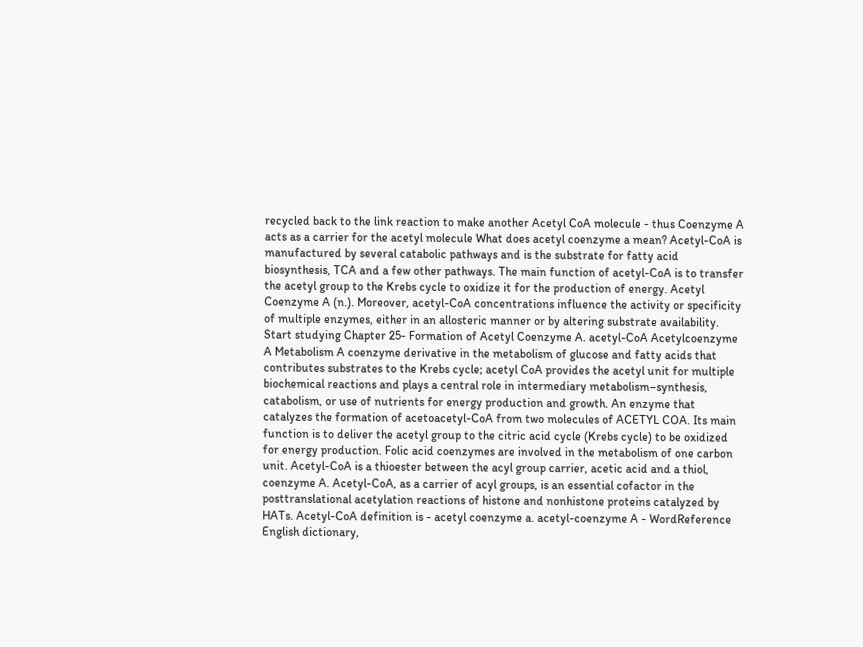recycled back to the link reaction to make another Acetyl CoA molecule - thus Coenzyme A acts as a carrier for the acetyl molecule What does acetyl coenzyme a mean? Acetyl-CoA is manufactured by several catabolic pathways and is the substrate for fatty acid biosynthesis, TCA and a few other pathways. The main function of acetyl-CoA is to transfer the acetyl group to the Krebs cycle to oxidize it for the production of energy. Acetyl Coenzyme A (n.). Moreover, acetyl-CoA concentrations influence the activity or specificity of multiple enzymes, either in an allosteric manner or by altering substrate availability. Start studying Chapter 25- Formation of Acetyl Coenzyme A. acetyl-CoA Acetylcoenzyme A Metabolism A coenzyme derivative in the metabolism of glucose and fatty acids that contributes substrates to the Krebs cycle; acetyl CoA provides the acetyl unit for multiple biochemical reactions and plays a central role in intermediary metabolism–synthesis, catabolism, or use of nutrients for energy production and growth. An enzyme that catalyzes the formation of acetoacetyl-CoA from two molecules of ACETYL COA. Its main function is to deliver the acetyl group to the citric acid cycle (Krebs cycle) to be oxidized for energy production. Folic acid coenzymes are involved in the metabolism of one carbon unit. Acetyl-CoA is a thioester between the acyl group carrier, acetic acid and a thiol, coenzyme A. Acetyl-CoA, as a carrier of acyl groups, is an essential cofactor in the posttranslational acetylation reactions of histone and nonhistone proteins catalyzed by HATs. Acetyl-CoA definition is - acetyl coenzyme a. acetyl-coenzyme A - WordReference English dictionary,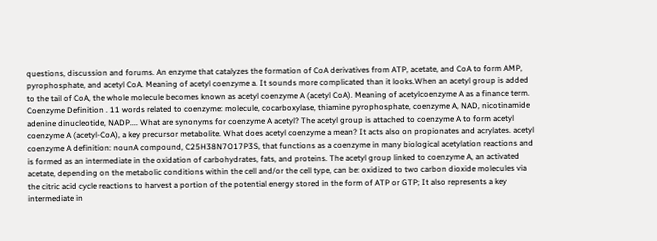questions, discussion and forums. An enzyme that catalyzes the formation of CoA derivatives from ATP, acetate, and CoA to form AMP, pyrophosphate, and acetyl CoA. Meaning of acetyl coenzyme a. It sounds more complicated than it looks.When an acetyl group is added to the tail of CoA, the whole molecule becomes known as acetyl coenzyme A (acetyl CoA). Meaning of acetylcoenzyme A as a finance term. Coenzyme Definition . 11 words related to coenzyme: molecule, cocarboxylase, thiamine pyrophosphate, coenzyme A, NAD, nicotinamide adenine dinucleotide, NADP.... What are synonyms for coenzyme A acetyl? The acetyl group is attached to coenzyme A to form acetyl coenzyme A (acetyl-CoA), a key precursor metabolite. What does acetyl coenzyme a mean? It acts also on propionates and acrylates. acetyl coenzyme A definition: nounA compound, C25H38N7O17P3S, that functions as a coenzyme in many biological acetylation reactions and is formed as an intermediate in the oxidation of carbohydrates, fats, and proteins. The acetyl group linked to coenzyme A, an activated acetate, depending on the metabolic conditions within the cell and/or the cell type, can be: oxidized to two carbon dioxide molecules via the citric acid cycle reactions to harvest a portion of the potential energy stored in the form of ATP or GTP; It also represents a key intermediate in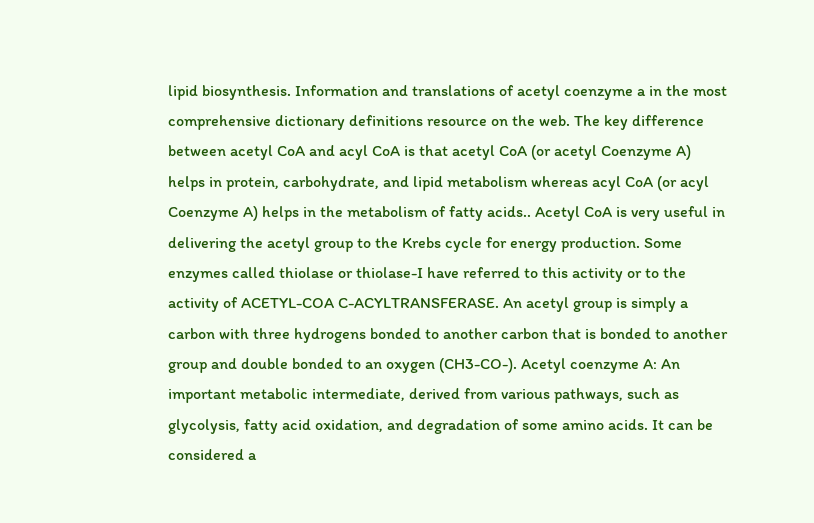lipid biosynthesis. Information and translations of acetyl coenzyme a in the most comprehensive dictionary definitions resource on the web. The key difference between acetyl CoA and acyl CoA is that acetyl CoA (or acetyl Coenzyme A) helps in protein, carbohydrate, and lipid metabolism whereas acyl CoA (or acyl Coenzyme A) helps in the metabolism of fatty acids.. Acetyl CoA is very useful in delivering the acetyl group to the Krebs cycle for energy production. Some enzymes called thiolase or thiolase-I have referred to this activity or to the activity of ACETYL-COA C-ACYLTRANSFERASE. An acetyl group is simply a carbon with three hydrogens bonded to another carbon that is bonded to another group and double bonded to an oxygen (CH3-CO-). Acetyl coenzyme A: An important metabolic intermediate, derived from various pathways, such as glycolysis, fatty acid oxidation, and degradation of some amino acids. It can be considered a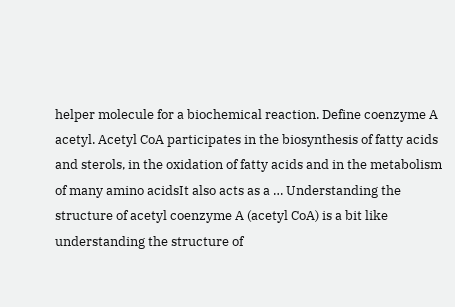helper molecule for a biochemical reaction. Define coenzyme A acetyl. Acetyl CoA participates in the biosynthesis of fatty acids and sterols, in the oxidation of fatty acids and in the metabolism of many amino acidsIt also acts as a … Understanding the structure of acetyl coenzyme A (acetyl CoA) is a bit like understanding the structure of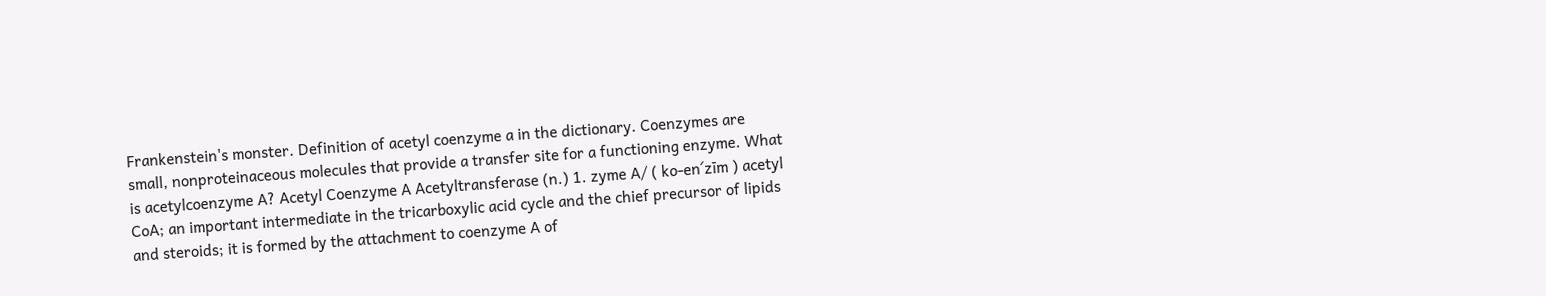Frankenstein's monster. Definition of acetyl coenzyme a in the dictionary. Coenzymes are small, nonproteinaceous molecules that provide a transfer site for a functioning enzyme. What is acetylcoenzyme A? Acetyl Coenzyme A Acetyltransferase (n.) 1. zyme A/ ( ko-en´zīm ) acetyl CoA; an important intermediate in the tricarboxylic acid cycle and the chief precursor of lipids and steroids; it is formed by the attachment to coenzyme A of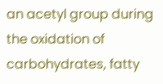an acetyl group during the oxidation of carbohydrates, fatty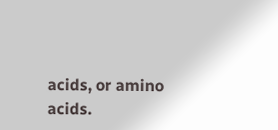acids, or amino acids.